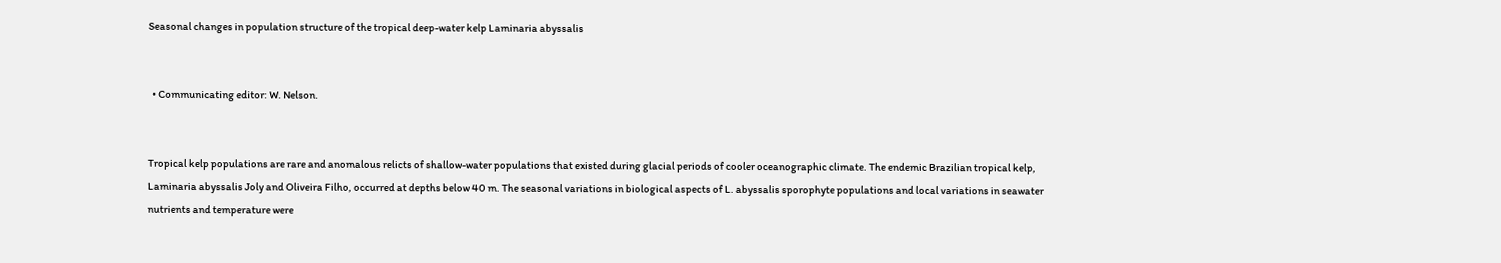Seasonal changes in population structure of the tropical deep-water kelp Laminaria abyssalis


  • Communicating editor: W. Nelson.


Tropical kelp populations are rare and anomalous relicts of shallow-water populations that existed during glacial periods of cooler oceanographic climate. The endemic Brazilian tropical kelp, Laminaria abyssalis Joly and Oliveira Filho, occurred at depths below 40 m. The seasonal variations in biological aspects of L. abyssalis sporophyte populations and local variations in seawater nutrients and temperature were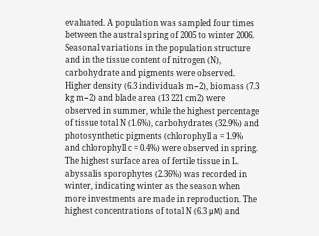evaluated. A population was sampled four times between the austral spring of 2005 to winter 2006. Seasonal variations in the population structure and in the tissue content of nitrogen (N), carbohydrate and pigments were observed. Higher density (6.3 individuals m−2), biomass (7.3 kg m−2) and blade area (13 221 cm2) were observed in summer, while the highest percentage of tissue total N (1.6%), carbohydrates (32.9%) and photosynthetic pigments (chlorophyll a = 1.9% and chlorophyll c = 0.4%) were observed in spring. The highest surface area of fertile tissue in L. abyssalis sporophytes (2.36%) was recorded in winter, indicating winter as the season when more investments are made in reproduction. The highest concentrations of total N (6.3 μM) and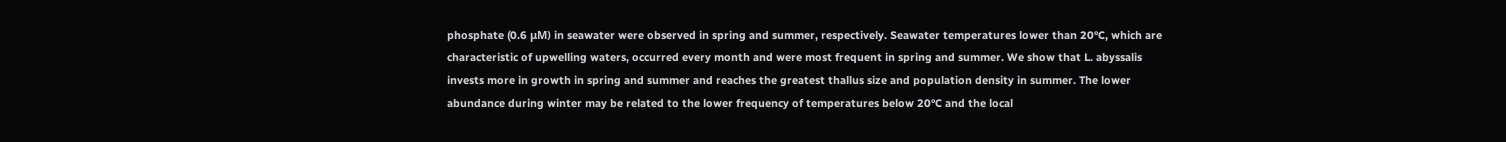phosphate (0.6 μM) in seawater were observed in spring and summer, respectively. Seawater temperatures lower than 20°C, which are characteristic of upwelling waters, occurred every month and were most frequent in spring and summer. We show that L. abyssalis invests more in growth in spring and summer and reaches the greatest thallus size and population density in summer. The lower abundance during winter may be related to the lower frequency of temperatures below 20°C and the local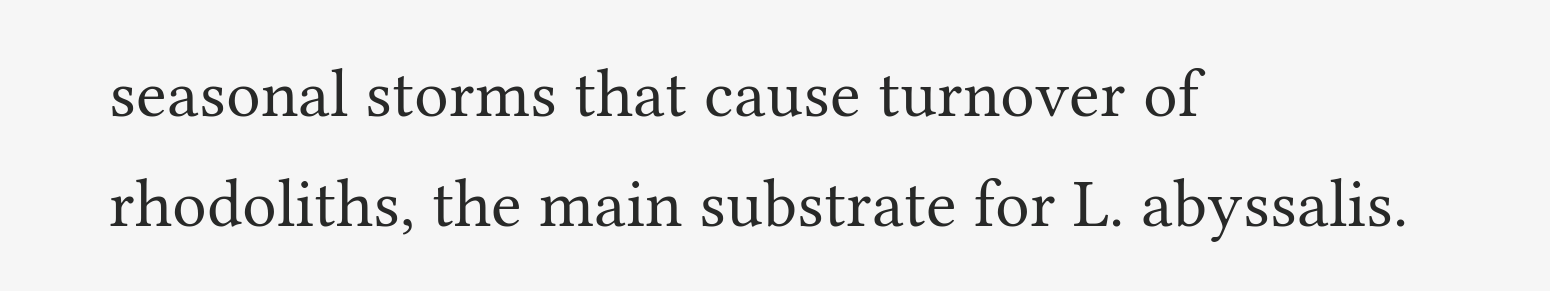seasonal storms that cause turnover of rhodoliths, the main substrate for L. abyssalis.